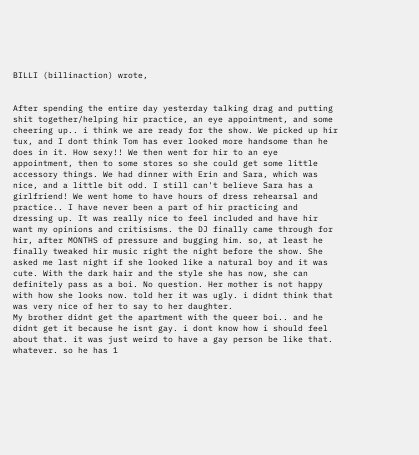BILLI (billinaction) wrote,


After spending the entire day yesterday talking drag and putting shit together/helping hir practice, an eye appointment, and some cheering up.. i think we are ready for the show. We picked up hir tux, and I dont think Tom has ever looked more handsome than he does in it. How sexy!! We then went for hir to an eye appointment, then to some stores so she could get some little accessory things. We had dinner with Erin and Sara, which was nice, and a little bit odd. I still can't believe Sara has a girlfriend! We went home to have hours of dress rehearsal and practice.. I have never been a part of hir practicing and dressing up. It was really nice to feel included and have hir want my opinions and critisisms. the DJ finally came through for hir, after MONTHS of pressure and bugging him. so, at least he finally tweaked hir music right the night before the show. She asked me last night if she looked like a natural boy and it was cute. With the dark hair and the style she has now, she can definitely pass as a boi. No question. Her mother is not happy with how she looks now. told her it was ugly. i didnt think that was very nice of her to say to her daughter.
My brother didnt get the apartment with the queer boi.. and he didnt get it because he isnt gay. i dont know how i should feel about that. it was just weird to have a gay person be like that. whatever. so he has 1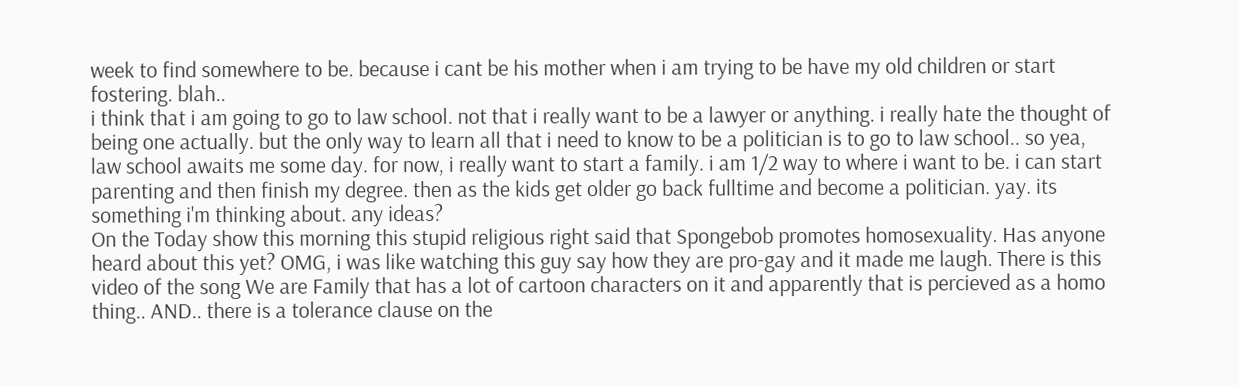week to find somewhere to be. because i cant be his mother when i am trying to be have my old children or start fostering. blah..
i think that i am going to go to law school. not that i really want to be a lawyer or anything. i really hate the thought of being one actually. but the only way to learn all that i need to know to be a politician is to go to law school.. so yea, law school awaits me some day. for now, i really want to start a family. i am 1/2 way to where i want to be. i can start parenting and then finish my degree. then as the kids get older go back fulltime and become a politician. yay. its something i'm thinking about. any ideas?
On the Today show this morning this stupid religious right said that Spongebob promotes homosexuality. Has anyone heard about this yet? OMG, i was like watching this guy say how they are pro-gay and it made me laugh. There is this video of the song We are Family that has a lot of cartoon characters on it and apparently that is percieved as a homo thing.. AND.. there is a tolerance clause on the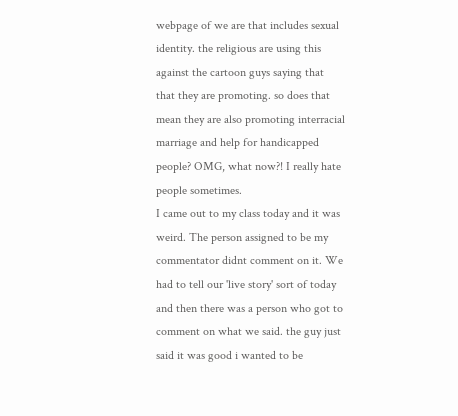webpage of we are that includes sexual identity. the religious are using this against the cartoon guys saying that that they are promoting. so does that mean they are also promoting interracial marriage and help for handicapped people? OMG, what now?! I really hate people sometimes.
I came out to my class today and it was weird. The person assigned to be my commentator didnt comment on it. We had to tell our 'live story' sort of today and then there was a person who got to comment on what we said. the guy just said it was good i wanted to be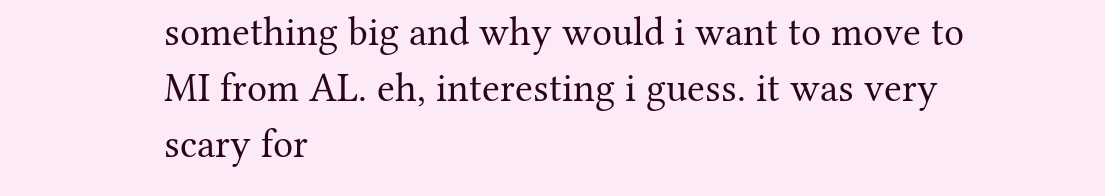something big and why would i want to move to MI from AL. eh, interesting i guess. it was very scary for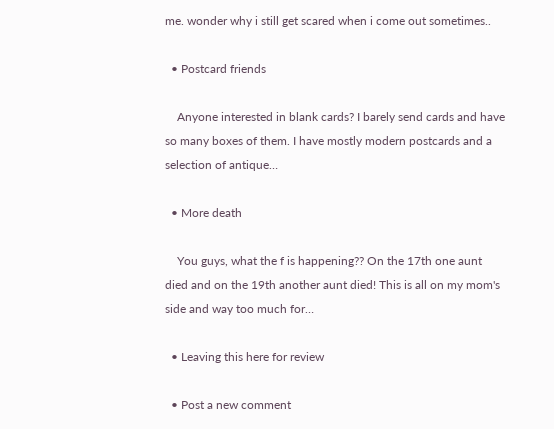me. wonder why i still get scared when i come out sometimes..

  • Postcard friends

    Anyone interested in blank cards? I barely send cards and have so many boxes of them. I have mostly modern postcards and a selection of antique…

  • More death

    You guys, what the f is happening?? On the 17th one aunt died and on the 19th another aunt died! This is all on my mom's side and way too much for…

  • Leaving this here for review

  • Post a new comment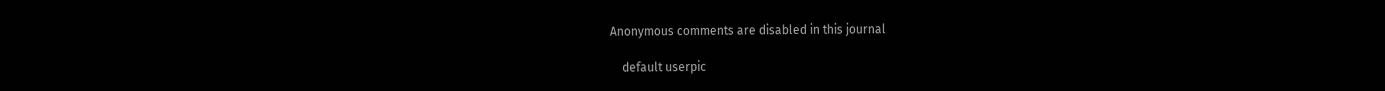Anonymous comments are disabled in this journal

    default userpic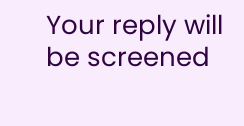Your reply will be screened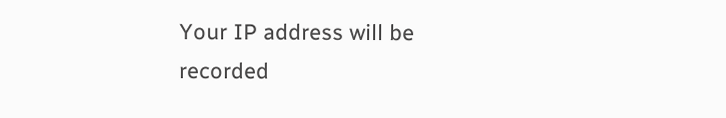Your IP address will be recorded